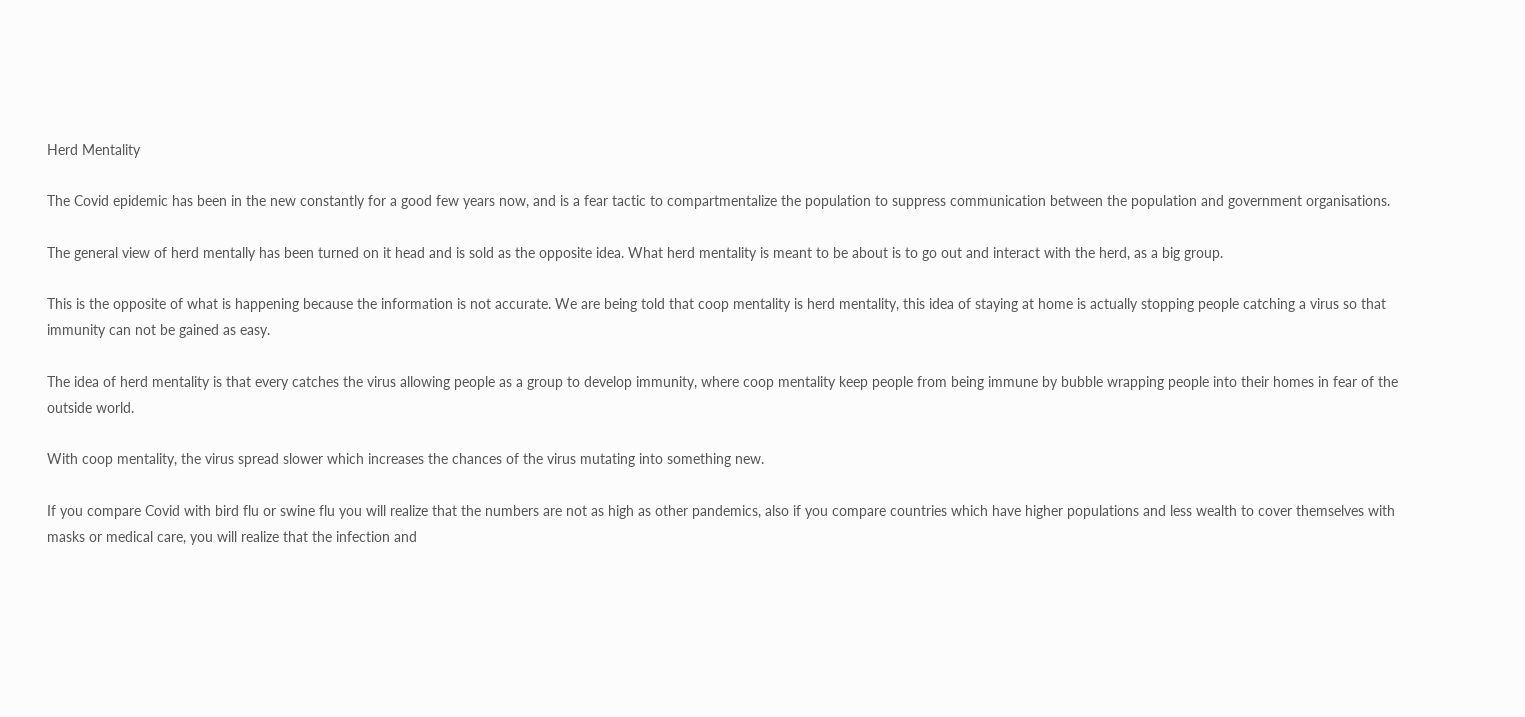Herd Mentality

The Covid epidemic has been in the new constantly for a good few years now, and is a fear tactic to compartmentalize the population to suppress communication between the population and government organisations.

The general view of herd mentally has been turned on it head and is sold as the opposite idea. What herd mentality is meant to be about is to go out and interact with the herd, as a big group.

This is the opposite of what is happening because the information is not accurate. We are being told that coop mentality is herd mentality, this idea of staying at home is actually stopping people catching a virus so that immunity can not be gained as easy.

The idea of herd mentality is that every catches the virus allowing people as a group to develop immunity, where coop mentality keep people from being immune by bubble wrapping people into their homes in fear of the outside world.

With coop mentality, the virus spread slower which increases the chances of the virus mutating into something new.

If you compare Covid with bird flu or swine flu you will realize that the numbers are not as high as other pandemics, also if you compare countries which have higher populations and less wealth to cover themselves with masks or medical care, you will realize that the infection and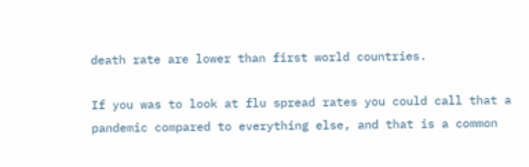death rate are lower than first world countries.

If you was to look at flu spread rates you could call that a pandemic compared to everything else, and that is a common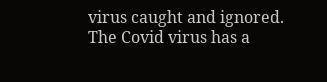virus caught and ignored. The Covid virus has a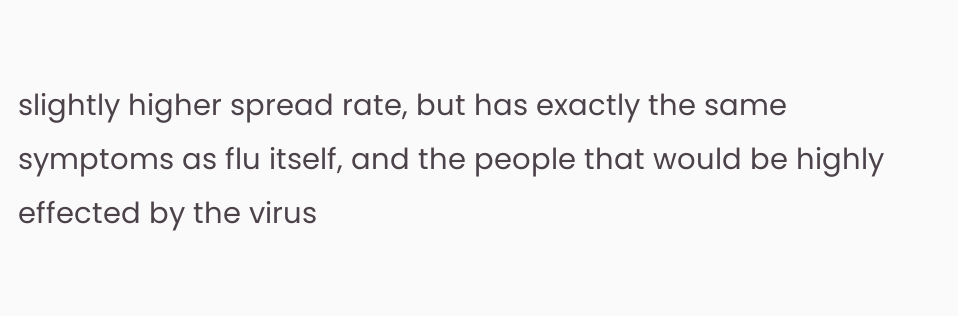slightly higher spread rate, but has exactly the same symptoms as flu itself, and the people that would be highly effected by the virus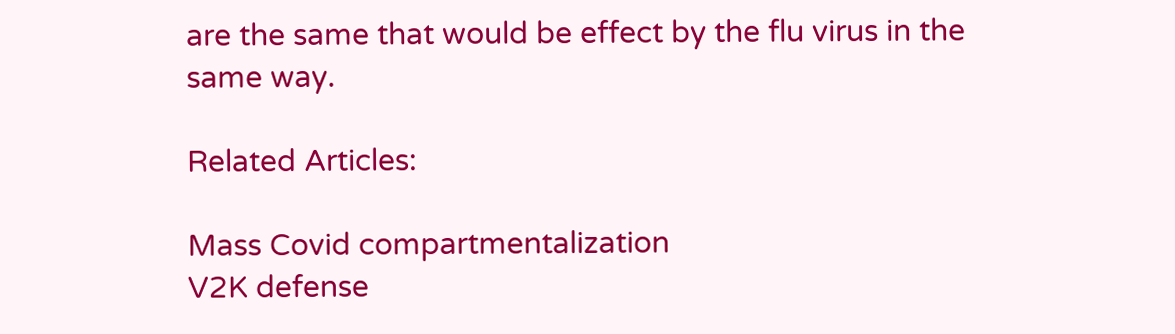are the same that would be effect by the flu virus in the same way.

Related Articles:

Mass Covid compartmentalization
V2K defense